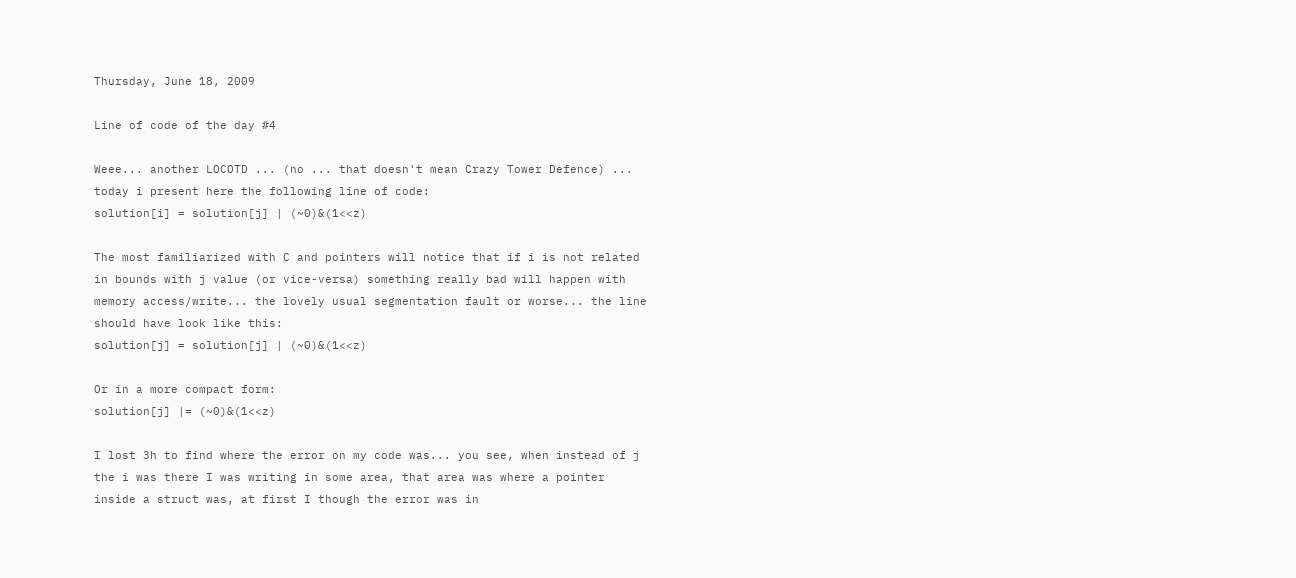Thursday, June 18, 2009

Line of code of the day #4

Weee... another LOCOTD ... (no ... that doesn't mean Crazy Tower Defence) ... today i present here the following line of code:
solution[i] = solution[j] | (~0)&(1<<z)

The most familiarized with C and pointers will notice that if i is not related in bounds with j value (or vice-versa) something really bad will happen with memory access/write... the lovely usual segmentation fault or worse... the line should have look like this:
solution[j] = solution[j] | (~0)&(1<<z)

Or in a more compact form:
solution[j] |= (~0)&(1<<z)

I lost 3h to find where the error on my code was... you see, when instead of j the i was there I was writing in some area, that area was where a pointer inside a struct was, at first I though the error was in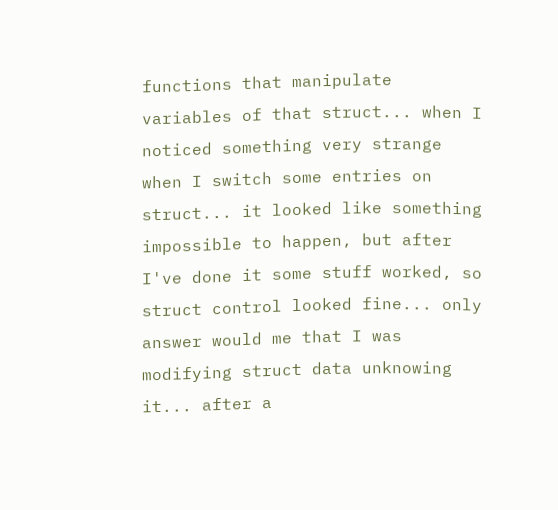functions that manipulate variables of that struct... when I noticed something very strange when I switch some entries on struct... it looked like something impossible to happen, but after I've done it some stuff worked, so struct control looked fine... only answer would me that I was modifying struct data unknowing it... after a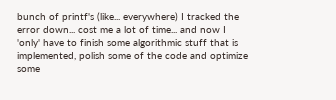bunch of printf's (like... everywhere) I tracked the error down... cost me a lot of time... and now I 'only' have to finish some algorithmic stuff that is implemented, polish some of the code and optimize some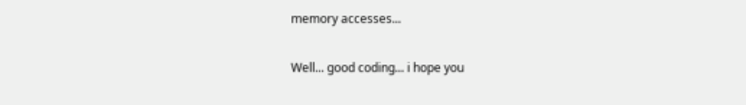memory accesses...

Well... good coding... i hope you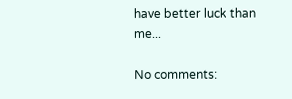have better luck than me...

No comments: